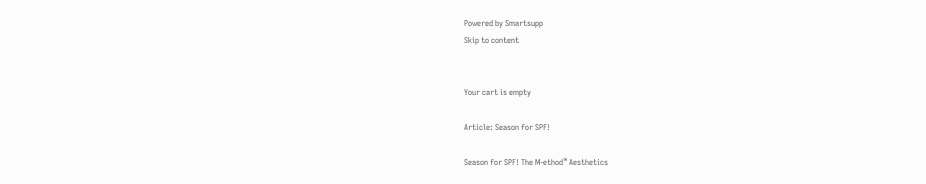Powered by Smartsupp
Skip to content


Your cart is empty

Article: Season for SPF!

Season for SPF! The M-ethod™ Aesthetics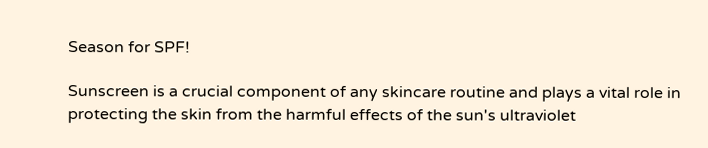Season for SPF!

Sunscreen is a crucial component of any skincare routine and plays a vital role in protecting the skin from the harmful effects of the sun's ultraviolet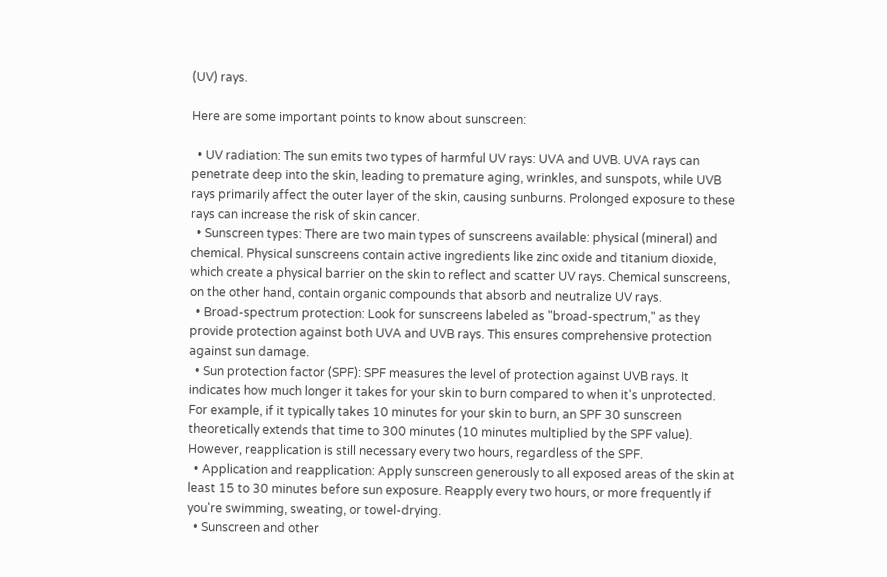(UV) rays.

Here are some important points to know about sunscreen:

  • UV radiation: The sun emits two types of harmful UV rays: UVA and UVB. UVA rays can penetrate deep into the skin, leading to premature aging, wrinkles, and sunspots, while UVB rays primarily affect the outer layer of the skin, causing sunburns. Prolonged exposure to these rays can increase the risk of skin cancer.
  • Sunscreen types: There are two main types of sunscreens available: physical (mineral) and chemical. Physical sunscreens contain active ingredients like zinc oxide and titanium dioxide, which create a physical barrier on the skin to reflect and scatter UV rays. Chemical sunscreens, on the other hand, contain organic compounds that absorb and neutralize UV rays.
  • Broad-spectrum protection: Look for sunscreens labeled as "broad-spectrum," as they provide protection against both UVA and UVB rays. This ensures comprehensive protection against sun damage.
  • Sun protection factor (SPF): SPF measures the level of protection against UVB rays. It indicates how much longer it takes for your skin to burn compared to when it's unprotected. For example, if it typically takes 10 minutes for your skin to burn, an SPF 30 sunscreen theoretically extends that time to 300 minutes (10 minutes multiplied by the SPF value). However, reapplication is still necessary every two hours, regardless of the SPF.
  • Application and reapplication: Apply sunscreen generously to all exposed areas of the skin at least 15 to 30 minutes before sun exposure. Reapply every two hours, or more frequently if you're swimming, sweating, or towel-drying.
  • Sunscreen and other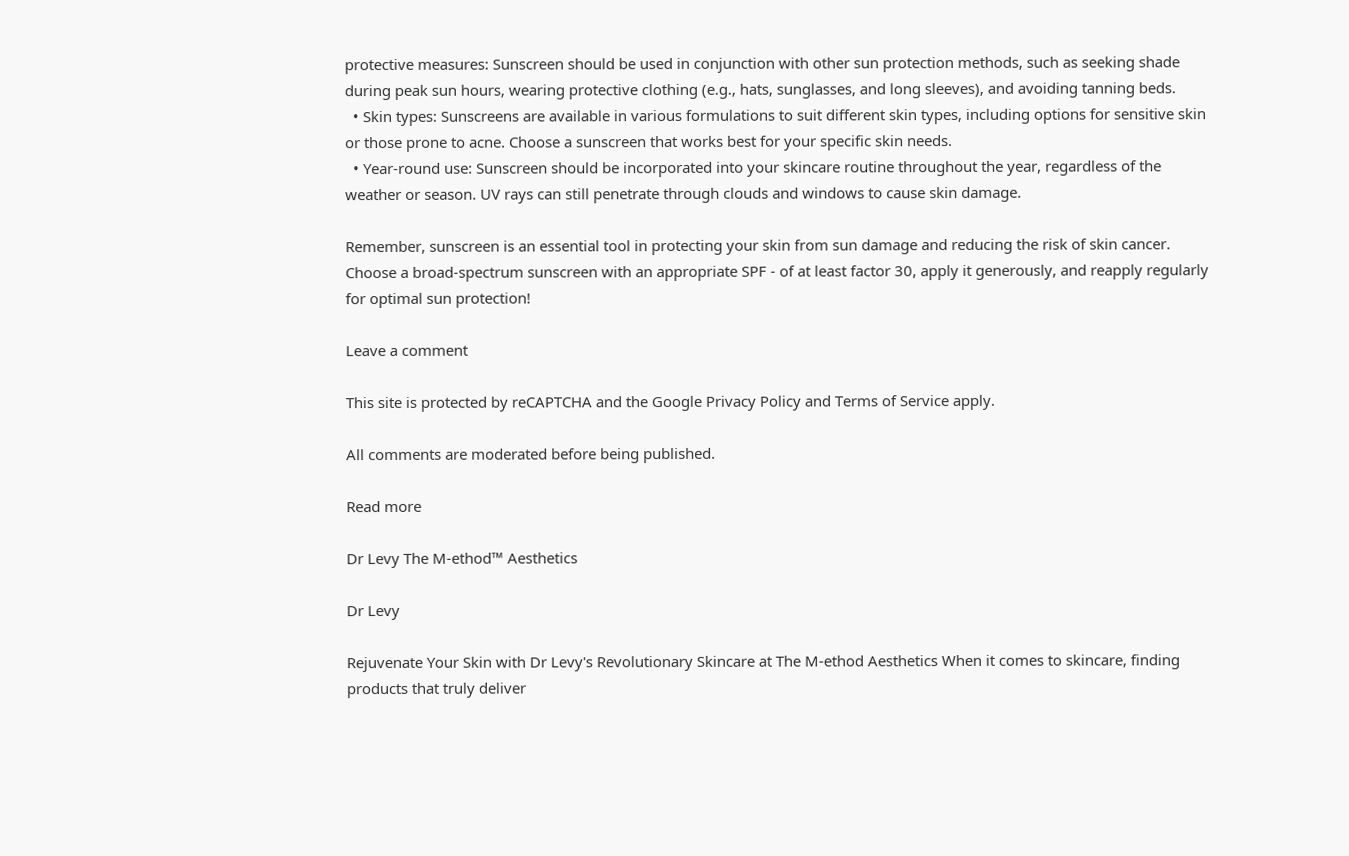protective measures: Sunscreen should be used in conjunction with other sun protection methods, such as seeking shade during peak sun hours, wearing protective clothing (e.g., hats, sunglasses, and long sleeves), and avoiding tanning beds.
  • Skin types: Sunscreens are available in various formulations to suit different skin types, including options for sensitive skin or those prone to acne. Choose a sunscreen that works best for your specific skin needs.
  • Year-round use: Sunscreen should be incorporated into your skincare routine throughout the year, regardless of the weather or season. UV rays can still penetrate through clouds and windows to cause skin damage.

Remember, sunscreen is an essential tool in protecting your skin from sun damage and reducing the risk of skin cancer. Choose a broad-spectrum sunscreen with an appropriate SPF - of at least factor 30, apply it generously, and reapply regularly for optimal sun protection!

Leave a comment

This site is protected by reCAPTCHA and the Google Privacy Policy and Terms of Service apply.

All comments are moderated before being published.

Read more

Dr Levy The M-ethod™ Aesthetics

Dr Levy

Rejuvenate Your Skin with Dr Levy's Revolutionary Skincare at The M-ethod Aesthetics When it comes to skincare, finding products that truly deliver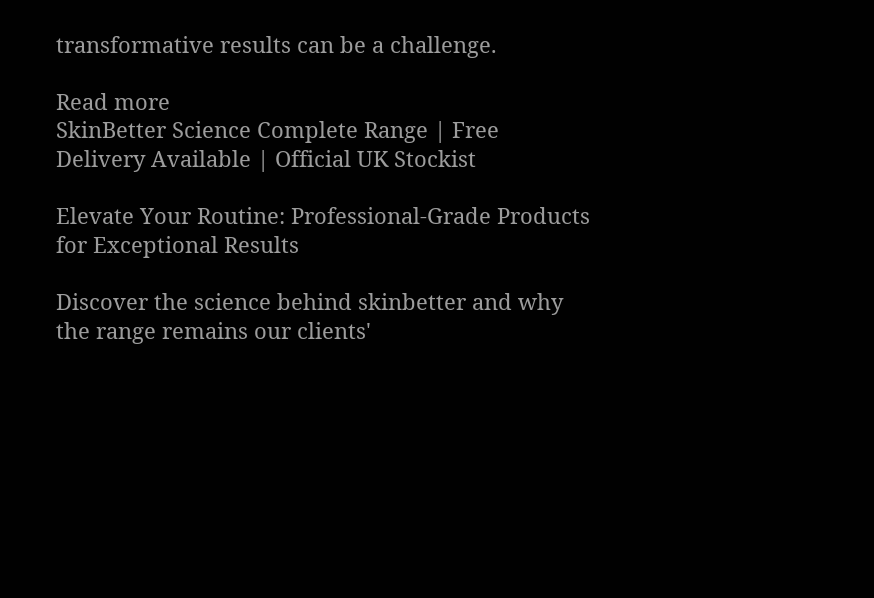transformative results can be a challenge.

Read more
SkinBetter Science Complete Range | Free Delivery Available | Official UK Stockist

Elevate Your Routine: Professional-Grade Products for Exceptional Results

Discover the science behind skinbetter and why the range remains our clients'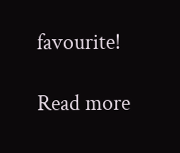favourite!

Read more